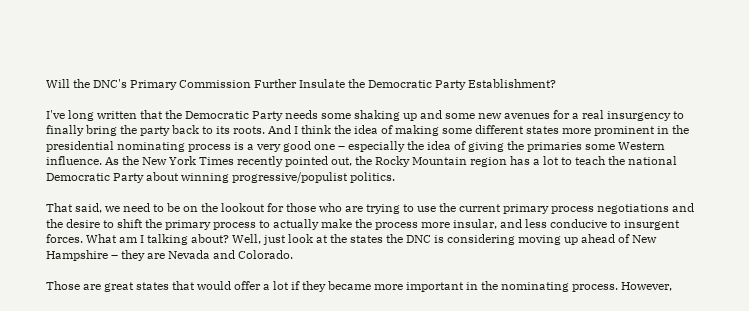Will the DNC's Primary Commission Further Insulate the Democratic Party Establishment?

I've long written that the Democratic Party needs some shaking up and some new avenues for a real insurgency to finally bring the party back to its roots. And I think the idea of making some different states more prominent in the presidential nominating process is a very good one – especially the idea of giving the primaries some Western influence. As the New York Times recently pointed out, the Rocky Mountain region has a lot to teach the national Democratic Party about winning progressive/populist politics.

That said, we need to be on the lookout for those who are trying to use the current primary process negotiations and the desire to shift the primary process to actually make the process more insular, and less conducive to insurgent forces. What am I talking about? Well, just look at the states the DNC is considering moving up ahead of New Hampshire – they are Nevada and Colorado.

Those are great states that would offer a lot if they became more important in the nominating process. However,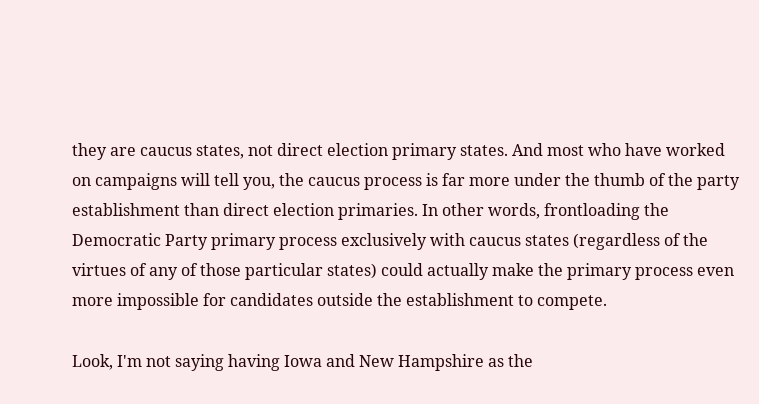they are caucus states, not direct election primary states. And most who have worked on campaigns will tell you, the caucus process is far more under the thumb of the party establishment than direct election primaries. In other words, frontloading the Democratic Party primary process exclusively with caucus states (regardless of the virtues of any of those particular states) could actually make the primary process even more impossible for candidates outside the establishment to compete.

Look, I'm not saying having Iowa and New Hampshire as the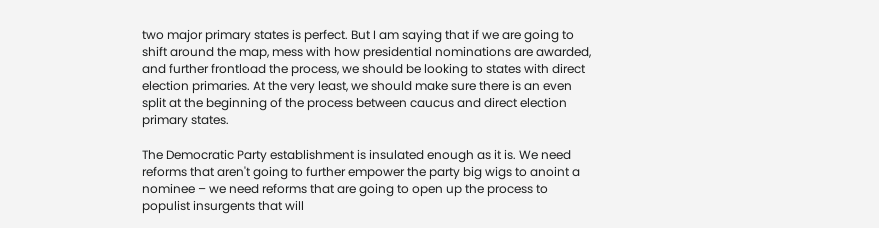two major primary states is perfect. But I am saying that if we are going to shift around the map, mess with how presidential nominations are awarded, and further frontload the process, we should be looking to states with direct election primaries. At the very least, we should make sure there is an even split at the beginning of the process between caucus and direct election primary states.

The Democratic Party establishment is insulated enough as it is. We need reforms that aren't going to further empower the party big wigs to anoint a nominee – we need reforms that are going to open up the process to populist insurgents that will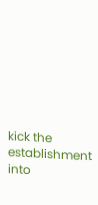kick the establishment into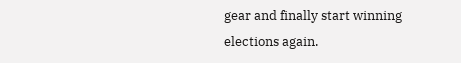gear and finally start winning elections again.